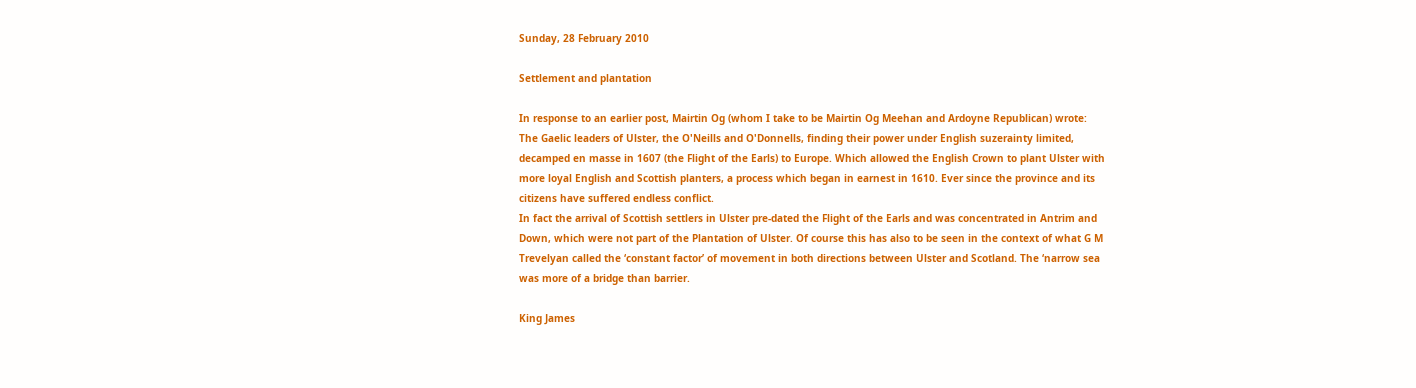Sunday, 28 February 2010

Settlement and plantation

In response to an earlier post, Mairtin Og (whom I take to be Mairtin Og Meehan and Ardoyne Republican) wrote:
The Gaelic leaders of Ulster, the O'Neills and O'Donnells, finding their power under English suzerainty limited, decamped en masse in 1607 (the Flight of the Earls) to Europe. Which allowed the English Crown to plant Ulster with more loyal English and Scottish planters, a process which began in earnest in 1610. Ever since the province and its citizens have suffered endless conflict.
In fact the arrival of Scottish settlers in Ulster pre-dated the Flight of the Earls and was concentrated in Antrim and Down, which were not part of the Plantation of Ulster. Of course this has also to be seen in the context of what G M Trevelyan called the ‘constant factor’ of movement in both directions between Ulster and Scotland. The ‘narrow sea was more of a bridge than barrier.

King James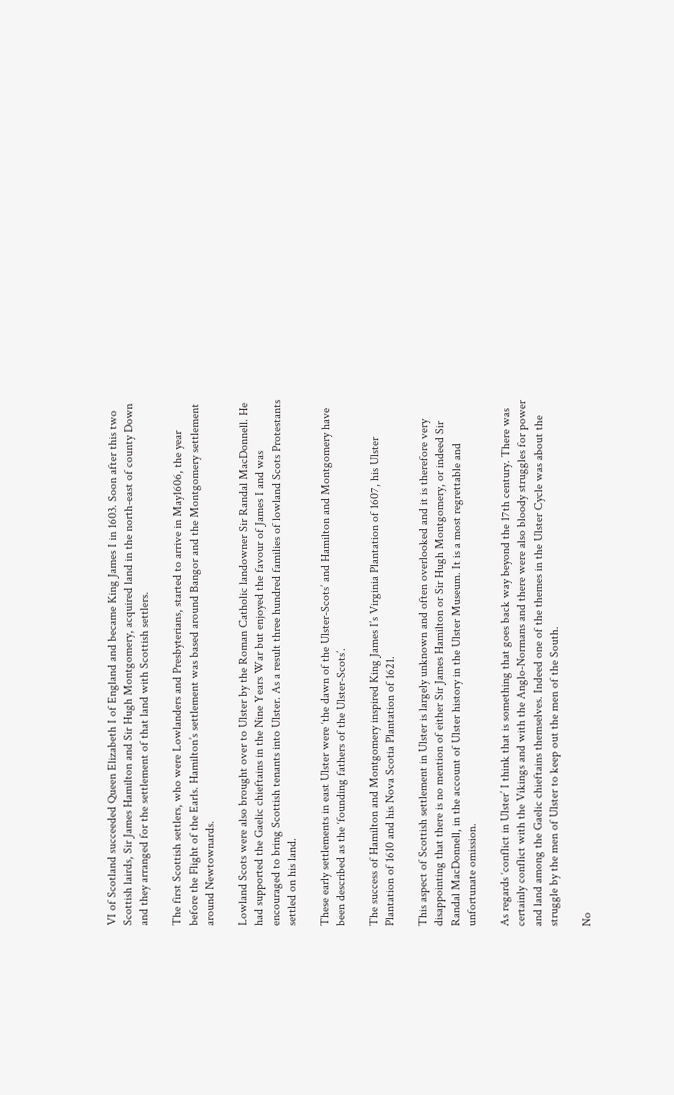VI of Scotland succeeded Queen Elizabeth I of England and became King James I in 1603. Soon after this two Scottish lairds, Sir James Hamilton and Sir Hugh Montgomery, acquired land in the north-east of county Down and they arranged for the settlement of that land with Scottish settlers.

The first Scottish settlers, who were Lowlanders and Presbyterians, started to arrive in May1606, the year before the Flight of the Earls. Hamilton’s settlement was based around Bangor and the Montgomery settlement around Newtownards.

Lowland Scots were also brought over to Ulster by the Roman Catholic landowner Sir Randal MacDonnell. He had supported the Gaelic chieftains in the Nine Years War but enjoyed the favour of James I and was encouraged to bring Scottish tenants into Ulster. As a result three hundred families of lowland Scots Protestants settled on his land.

These early settlements in east Ulster were ‘the dawn of the Ulster-Scots’ and Hamilton and Montgomery have been described as the ‘founding fathers of the Ulster-Scots’.

The success of Hamilton and Montgomery inspired King James I’s Virginia Plantation of 1607, his Ulster Plantation of 1610 and his Nova Scotia Plantation of 1621.

This aspect of Scottish settlement in Ulster is largely unknown and often overlooked and it is therefore very disappointing that there is no mention of either Sir James Hamilton or Sir Hugh Montgomery, or indeed Sir Randal MacDonnell, in the account of Ulster history in the Ulster Museum. It is a most regrettable and unfortunate omission.

As regards ‘conflict in Ulster’ I think that is something that goes back way beyond the 17th century. There was certainly conflict with the Vikings and with the Anglo-Normans and there were also bloody struggles for power and land among the Gaelic chieftains themselves. Indeed one of the themes in the Ulster Cycle was about the struggle by the men of Ulster to keep out the men of the South.

No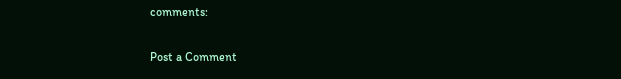comments:

Post a Comment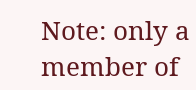Note: only a member of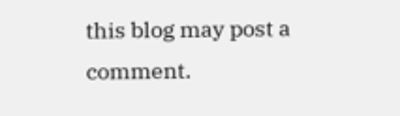this blog may post a comment.